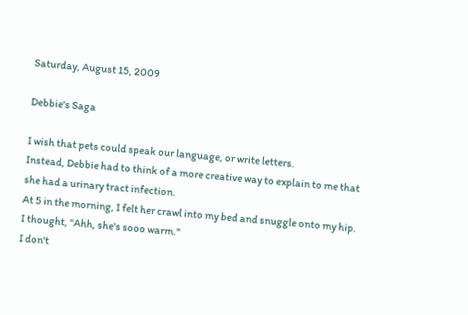Saturday, August 15, 2009

Debbie's Saga

I wish that pets could speak our language, or write letters.
Instead, Debbie had to think of a more creative way to explain to me that she had a urinary tract infection.
At 5 in the morning, I felt her crawl into my bed and snuggle onto my hip. I thought, "Ahh, she's sooo warm."
I don't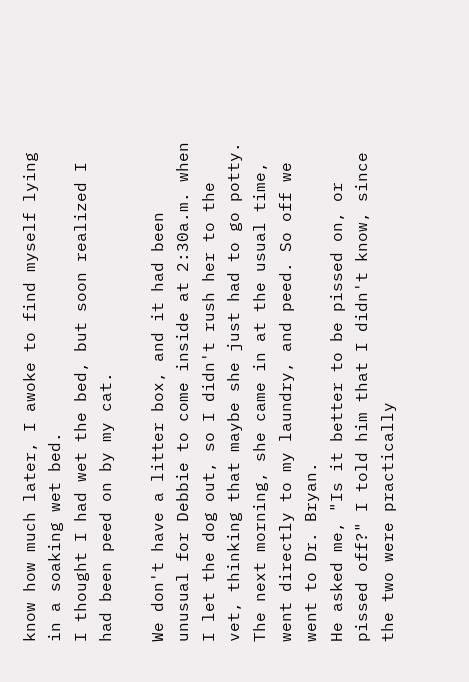know how much later, I awoke to find myself lying in a soaking wet bed.
I thought I had wet the bed, but soon realized I had been peed on by my cat.

We don't have a litter box, and it had been unusual for Debbie to come inside at 2:30a.m. when I let the dog out, so I didn't rush her to the vet, thinking that maybe she just had to go potty.
The next morning, she came in at the usual time, went directly to my laundry, and peed. So off we went to Dr. Bryan.
He asked me, "Is it better to be pissed on, or pissed off?" I told him that I didn't know, since the two were practically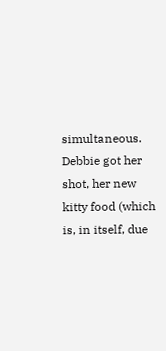simultaneous.
Debbie got her shot, her new kitty food (which is, in itself, due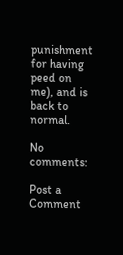punishment for having peed on me), and is back to normal.

No comments:

Post a Comment